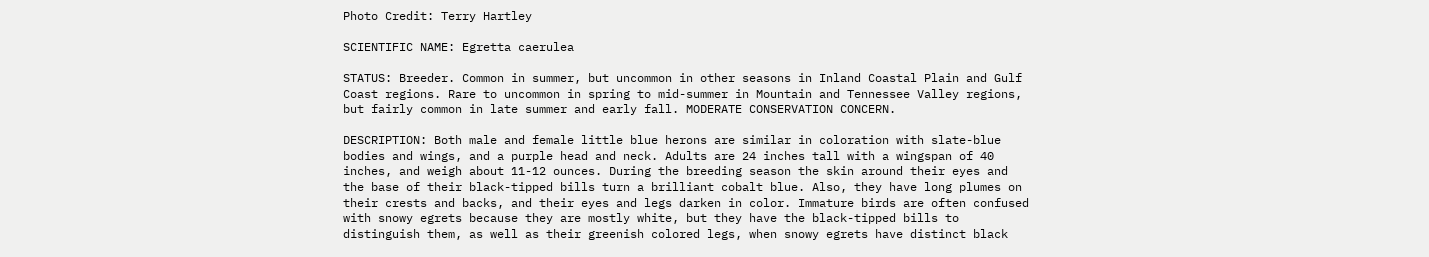Photo Credit: Terry Hartley

SCIENTIFIC NAME: Egretta caerulea

STATUS: Breeder. Common in summer, but uncommon in other seasons in Inland Coastal Plain and Gulf Coast regions. Rare to uncommon in spring to mid-summer in Mountain and Tennessee Valley regions, but fairly common in late summer and early fall. MODERATE CONSERVATION CONCERN.

DESCRIPTION: Both male and female little blue herons are similar in coloration with slate-blue bodies and wings, and a purple head and neck. Adults are 24 inches tall with a wingspan of 40 inches, and weigh about 11-12 ounces. During the breeding season the skin around their eyes and the base of their black-tipped bills turn a brilliant cobalt blue. Also, they have long plumes on their crests and backs, and their eyes and legs darken in color. Immature birds are often confused with snowy egrets because they are mostly white, but they have the black-tipped bills to distinguish them, as well as their greenish colored legs, when snowy egrets have distinct black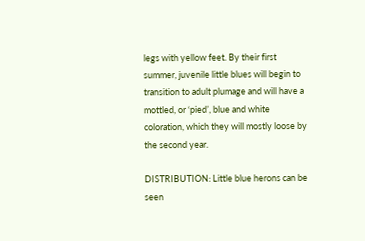legs with yellow feet. By their first summer, juvenile little blues will begin to transition to adult plumage and will have a mottled, or ‘pied’, blue and white coloration, which they will mostly loose by the second year.

DISTRIBUTION: Little blue herons can be seen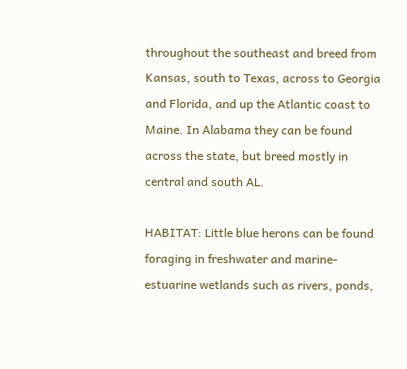throughout the southeast and breed from Kansas, south to Texas, across to Georgia and Florida, and up the Atlantic coast to Maine. In Alabama they can be found across the state, but breed mostly in central and south AL.

HABITAT: Little blue herons can be found foraging in freshwater and marine-estuarine wetlands such as rivers, ponds,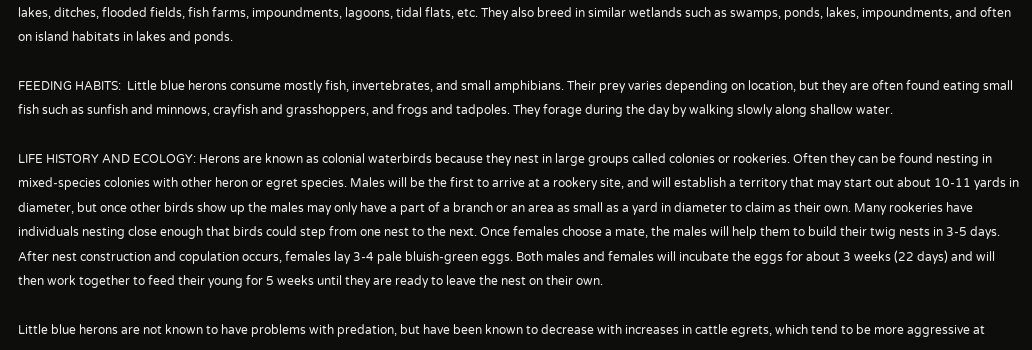lakes, ditches, flooded fields, fish farms, impoundments, lagoons, tidal flats, etc. They also breed in similar wetlands such as swamps, ponds, lakes, impoundments, and often on island habitats in lakes and ponds.

FEEDING HABITS:  Little blue herons consume mostly fish, invertebrates, and small amphibians. Their prey varies depending on location, but they are often found eating small fish such as sunfish and minnows, crayfish and grasshoppers, and frogs and tadpoles. They forage during the day by walking slowly along shallow water.

LIFE HISTORY AND ECOLOGY: Herons are known as colonial waterbirds because they nest in large groups called colonies or rookeries. Often they can be found nesting in mixed-species colonies with other heron or egret species. Males will be the first to arrive at a rookery site, and will establish a territory that may start out about 10-11 yards in diameter, but once other birds show up the males may only have a part of a branch or an area as small as a yard in diameter to claim as their own. Many rookeries have individuals nesting close enough that birds could step from one nest to the next. Once females choose a mate, the males will help them to build their twig nests in 3-5 days. After nest construction and copulation occurs, females lay 3-4 pale bluish-green eggs. Both males and females will incubate the eggs for about 3 weeks (22 days) and will then work together to feed their young for 5 weeks until they are ready to leave the nest on their own.

Little blue herons are not known to have problems with predation, but have been known to decrease with increases in cattle egrets, which tend to be more aggressive at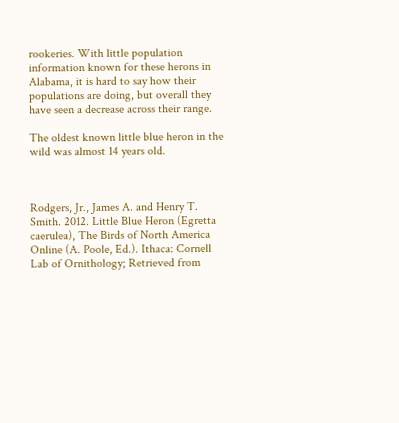rookeries. With little population information known for these herons in Alabama, it is hard to say how their populations are doing, but overall they have seen a decrease across their range.

The oldest known little blue heron in the wild was almost 14 years old.



Rodgers, Jr., James A. and Henry T. Smith. 2012. Little Blue Heron (Egretta caerulea), The Birds of North America Online (A. Poole, Ed.). Ithaca: Cornell Lab of Ornithology; Retrieved from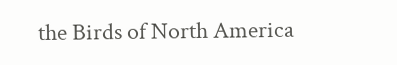the Birds of North America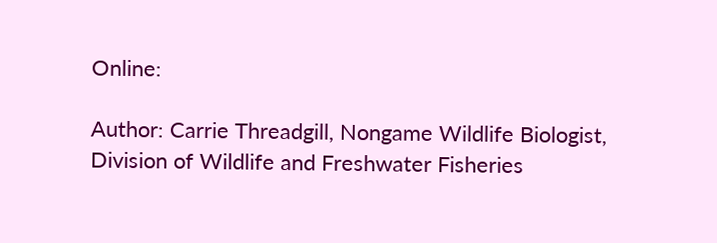Online:

Author: Carrie Threadgill, Nongame Wildlife Biologist, Division of Wildlife and Freshwater Fisheries